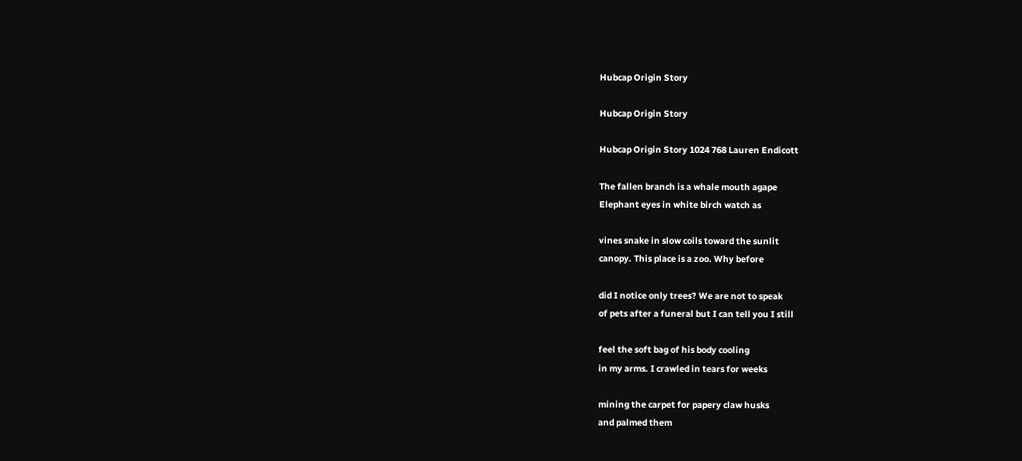Hubcap Origin Story

Hubcap Origin Story

Hubcap Origin Story 1024 768 Lauren Endicott

The fallen branch is a whale mouth agape
Elephant eyes in white birch watch as

vines snake in slow coils toward the sunlit
canopy. This place is a zoo. Why before

did I notice only trees? We are not to speak
of pets after a funeral but I can tell you I still

feel the soft bag of his body cooling
in my arms. I crawled in tears for weeks

mining the carpet for papery claw husks
and palmed them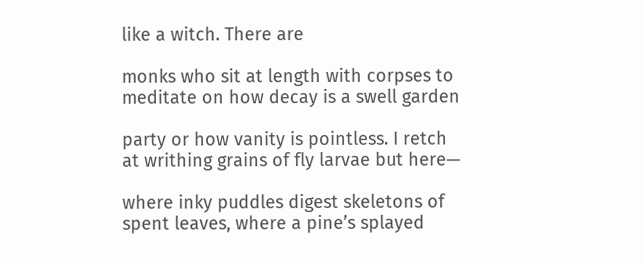like a witch. There are

monks who sit at length with corpses to
meditate on how decay is a swell garden

party or how vanity is pointless. I retch
at writhing grains of fly larvae but here—

where inky puddles digest skeletons of
spent leaves, where a pine’s splayed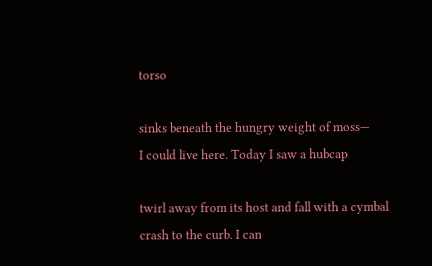torso

sinks beneath the hungry weight of moss—
I could live here. Today I saw a hubcap

twirl away from its host and fall with a cymbal
crash to the curb. I can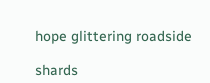hope glittering roadside

shards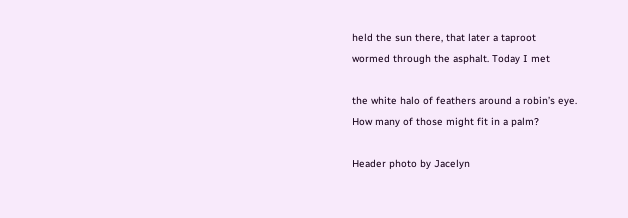held the sun there, that later a taproot
wormed through the asphalt. Today I met

the white halo of feathers around a robin’s eye.
How many of those might fit in a palm?

Header photo by Jacelyn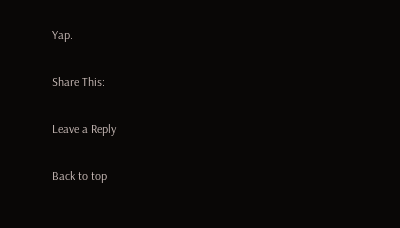Yap.

Share This:

Leave a Reply

Back to top